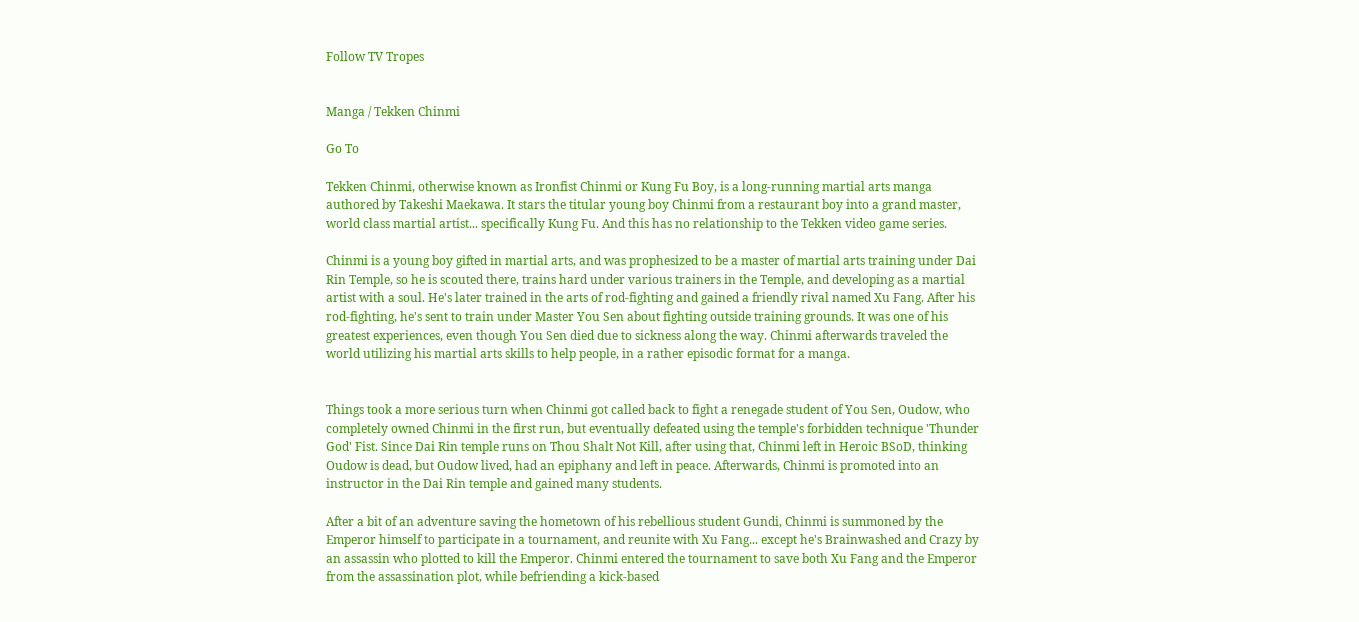Follow TV Tropes


Manga / Tekken Chinmi

Go To

Tekken Chinmi, otherwise known as Ironfist Chinmi or Kung Fu Boy, is a long-running martial arts manga authored by Takeshi Maekawa. It stars the titular young boy Chinmi from a restaurant boy into a grand master, world class martial artist... specifically Kung Fu. And this has no relationship to the Tekken video game series.

Chinmi is a young boy gifted in martial arts, and was prophesized to be a master of martial arts training under Dai Rin Temple, so he is scouted there, trains hard under various trainers in the Temple, and developing as a martial artist with a soul. He's later trained in the arts of rod-fighting and gained a friendly rival named Xu Fang. After his rod-fighting, he's sent to train under Master You Sen about fighting outside training grounds. It was one of his greatest experiences, even though You Sen died due to sickness along the way. Chinmi afterwards traveled the world utilizing his martial arts skills to help people, in a rather episodic format for a manga.


Things took a more serious turn when Chinmi got called back to fight a renegade student of You Sen, Oudow, who completely owned Chinmi in the first run, but eventually defeated using the temple's forbidden technique 'Thunder God' Fist. Since Dai Rin temple runs on Thou Shalt Not Kill, after using that, Chinmi left in Heroic BSoD, thinking Oudow is dead, but Oudow lived, had an epiphany and left in peace. Afterwards, Chinmi is promoted into an instructor in the Dai Rin temple and gained many students.

After a bit of an adventure saving the hometown of his rebellious student Gundi, Chinmi is summoned by the Emperor himself to participate in a tournament, and reunite with Xu Fang... except he's Brainwashed and Crazy by an assassin who plotted to kill the Emperor. Chinmi entered the tournament to save both Xu Fang and the Emperor from the assassination plot, while befriending a kick-based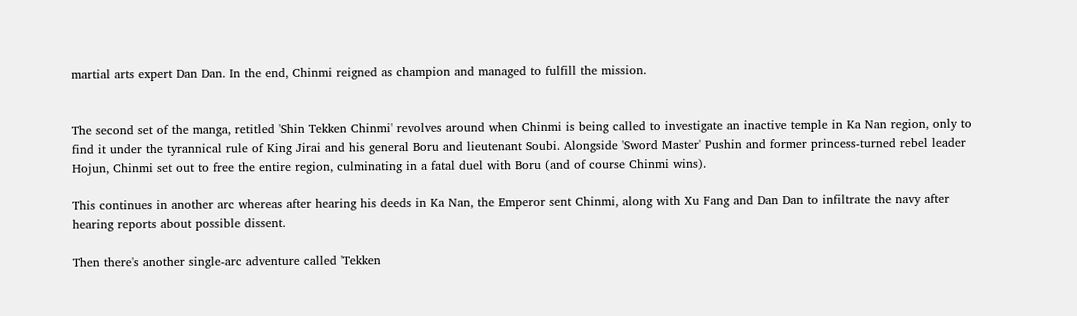martial arts expert Dan Dan. In the end, Chinmi reigned as champion and managed to fulfill the mission.


The second set of the manga, retitled 'Shin Tekken Chinmi' revolves around when Chinmi is being called to investigate an inactive temple in Ka Nan region, only to find it under the tyrannical rule of King Jirai and his general Boru and lieutenant Soubi. Alongside 'Sword Master' Pushin and former princess-turned rebel leader Hojun, Chinmi set out to free the entire region, culminating in a fatal duel with Boru (and of course Chinmi wins).

This continues in another arc whereas after hearing his deeds in Ka Nan, the Emperor sent Chinmi, along with Xu Fang and Dan Dan to infiltrate the navy after hearing reports about possible dissent.

Then there's another single-arc adventure called 'Tekken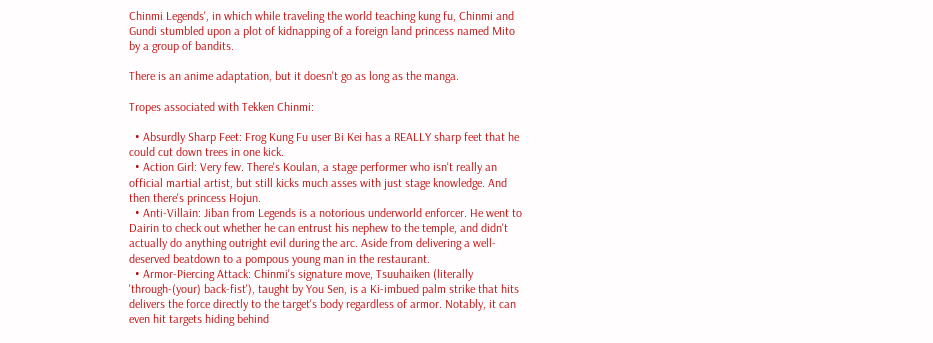Chinmi Legends', in which while traveling the world teaching kung fu, Chinmi and Gundi stumbled upon a plot of kidnapping of a foreign land princess named Mito by a group of bandits.

There is an anime adaptation, but it doesn't go as long as the manga.

Tropes associated with Tekken Chinmi:

  • Absurdly Sharp Feet: Frog Kung Fu user Bi Kei has a REALLY sharp feet that he could cut down trees in one kick.
  • Action Girl: Very few. There's Koulan, a stage performer who isn't really an official martial artist, but still kicks much asses with just stage knowledge. And then there's princess Hojun.
  • Anti-Villain: Jiban from Legends is a notorious underworld enforcer. He went to Dairin to check out whether he can entrust his nephew to the temple, and didn't actually do anything outright evil during the arc. Aside from delivering a well-deserved beatdown to a pompous young man in the restaurant.
  • Armor-Piercing Attack: Chinmi's signature move, Tsuuhaiken (literally 'through-(your) back-fist'), taught by You Sen, is a Ki-imbued palm strike that hits delivers the force directly to the target's body regardless of armor. Notably, it can even hit targets hiding behind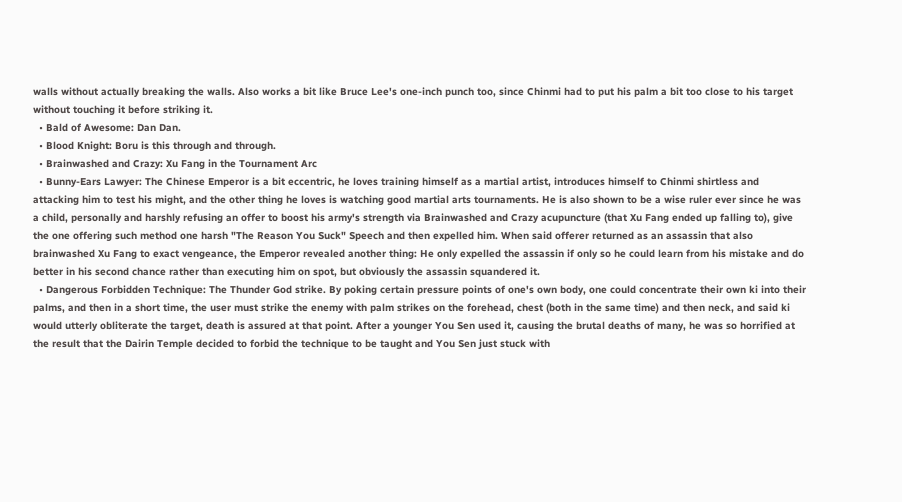walls without actually breaking the walls. Also works a bit like Bruce Lee's one-inch punch too, since Chinmi had to put his palm a bit too close to his target without touching it before striking it.
  • Bald of Awesome: Dan Dan.
  • Blood Knight: Boru is this through and through.
  • Brainwashed and Crazy: Xu Fang in the Tournament Arc
  • Bunny-Ears Lawyer: The Chinese Emperor is a bit eccentric, he loves training himself as a martial artist, introduces himself to Chinmi shirtless and attacking him to test his might, and the other thing he loves is watching good martial arts tournaments. He is also shown to be a wise ruler ever since he was a child, personally and harshly refusing an offer to boost his army's strength via Brainwashed and Crazy acupuncture (that Xu Fang ended up falling to), give the one offering such method one harsh "The Reason You Suck" Speech and then expelled him. When said offerer returned as an assassin that also brainwashed Xu Fang to exact vengeance, the Emperor revealed another thing: He only expelled the assassin if only so he could learn from his mistake and do better in his second chance rather than executing him on spot, but obviously the assassin squandered it.
  • Dangerous Forbidden Technique: The Thunder God strike. By poking certain pressure points of one's own body, one could concentrate their own ki into their palms, and then in a short time, the user must strike the enemy with palm strikes on the forehead, chest (both in the same time) and then neck, and said ki would utterly obliterate the target, death is assured at that point. After a younger You Sen used it, causing the brutal deaths of many, he was so horrified at the result that the Dairin Temple decided to forbid the technique to be taught and You Sen just stuck with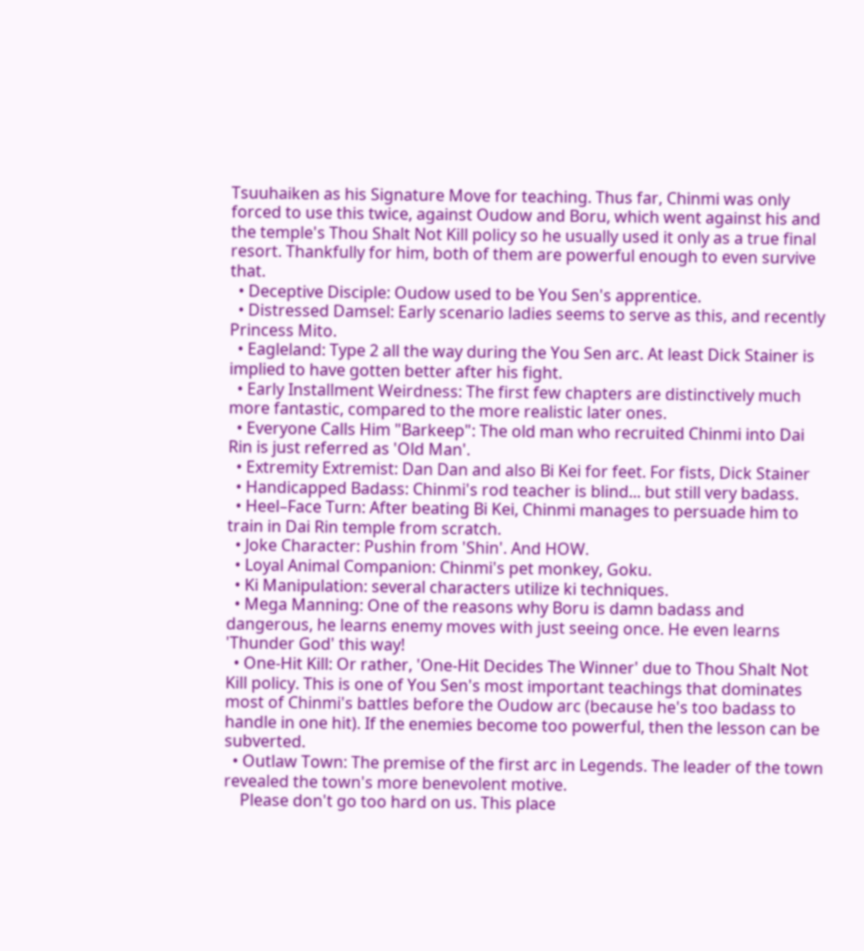Tsuuhaiken as his Signature Move for teaching. Thus far, Chinmi was only forced to use this twice, against Oudow and Boru, which went against his and the temple's Thou Shalt Not Kill policy so he usually used it only as a true final resort. Thankfully for him, both of them are powerful enough to even survive that.
  • Deceptive Disciple: Oudow used to be You Sen's apprentice.
  • Distressed Damsel: Early scenario ladies seems to serve as this, and recently Princess Mito.
  • Eagleland: Type 2 all the way during the You Sen arc. At least Dick Stainer is implied to have gotten better after his fight.
  • Early Installment Weirdness: The first few chapters are distinctively much more fantastic, compared to the more realistic later ones.
  • Everyone Calls Him "Barkeep": The old man who recruited Chinmi into Dai Rin is just referred as 'Old Man'.
  • Extremity Extremist: Dan Dan and also Bi Kei for feet. For fists, Dick Stainer
  • Handicapped Badass: Chinmi's rod teacher is blind... but still very badass.
  • Heel–Face Turn: After beating Bi Kei, Chinmi manages to persuade him to train in Dai Rin temple from scratch.
  • Joke Character: Pushin from 'Shin'. And HOW.
  • Loyal Animal Companion: Chinmi's pet monkey, Goku.
  • Ki Manipulation: several characters utilize ki techniques.
  • Mega Manning: One of the reasons why Boru is damn badass and dangerous, he learns enemy moves with just seeing once. He even learns 'Thunder God' this way!
  • One-Hit Kill: Or rather, 'One-Hit Decides The Winner' due to Thou Shalt Not Kill policy. This is one of You Sen's most important teachings that dominates most of Chinmi's battles before the Oudow arc (because he's too badass to handle in one hit). If the enemies become too powerful, then the lesson can be subverted.
  • Outlaw Town: The premise of the first arc in Legends. The leader of the town revealed the town's more benevolent motive.
    Please don't go too hard on us. This place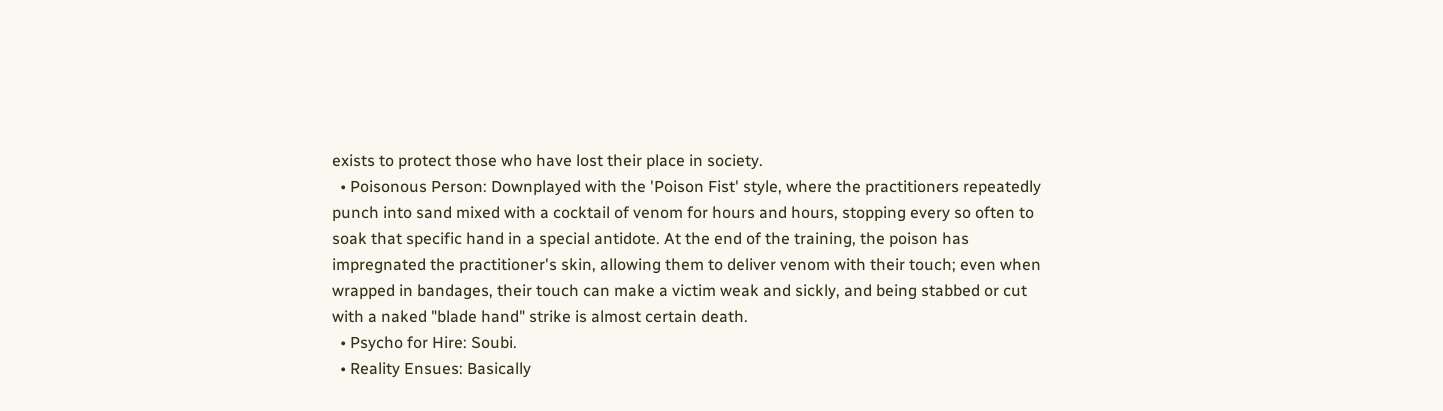exists to protect those who have lost their place in society.
  • Poisonous Person: Downplayed with the 'Poison Fist' style, where the practitioners repeatedly punch into sand mixed with a cocktail of venom for hours and hours, stopping every so often to soak that specific hand in a special antidote. At the end of the training, the poison has impregnated the practitioner's skin, allowing them to deliver venom with their touch; even when wrapped in bandages, their touch can make a victim weak and sickly, and being stabbed or cut with a naked "blade hand" strike is almost certain death.
  • Psycho for Hire: Soubi.
  • Reality Ensues: Basically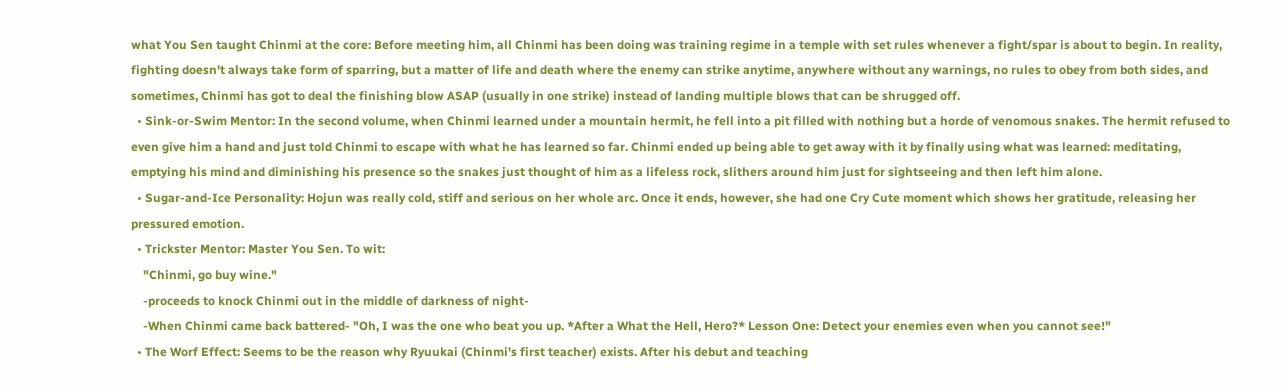what You Sen taught Chinmi at the core: Before meeting him, all Chinmi has been doing was training regime in a temple with set rules whenever a fight/spar is about to begin. In reality, fighting doesn't always take form of sparring, but a matter of life and death where the enemy can strike anytime, anywhere without any warnings, no rules to obey from both sides, and sometimes, Chinmi has got to deal the finishing blow ASAP (usually in one strike) instead of landing multiple blows that can be shrugged off.
  • Sink-or-Swim Mentor: In the second volume, when Chinmi learned under a mountain hermit, he fell into a pit filled with nothing but a horde of venomous snakes. The hermit refused to even give him a hand and just told Chinmi to escape with what he has learned so far. Chinmi ended up being able to get away with it by finally using what was learned: meditating, emptying his mind and diminishing his presence so the snakes just thought of him as a lifeless rock, slithers around him just for sightseeing and then left him alone.
  • Sugar-and-Ice Personality: Hojun was really cold, stiff and serious on her whole arc. Once it ends, however, she had one Cry Cute moment which shows her gratitude, releasing her pressured emotion.
  • Trickster Mentor: Master You Sen. To wit:
    "Chinmi, go buy wine."
    -proceeds to knock Chinmi out in the middle of darkness of night-
    -When Chinmi came back battered- "Oh, I was the one who beat you up. *After a What the Hell, Hero?* Lesson One: Detect your enemies even when you cannot see!"
  • The Worf Effect: Seems to be the reason why Ryuukai (Chinmi's first teacher) exists. After his debut and teaching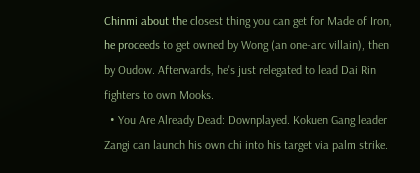Chinmi about the closest thing you can get for Made of Iron, he proceeds to get owned by Wong (an one-arc villain), then by Oudow. Afterwards, he's just relegated to lead Dai Rin fighters to own Mooks.
  • You Are Already Dead: Downplayed. Kokuen Gang leader Zangi can launch his own chi into his target via palm strike.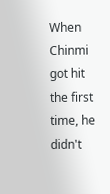When Chinmi got hit the first time, he didn't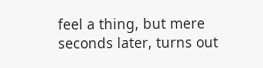feel a thing, but mere seconds later, turns out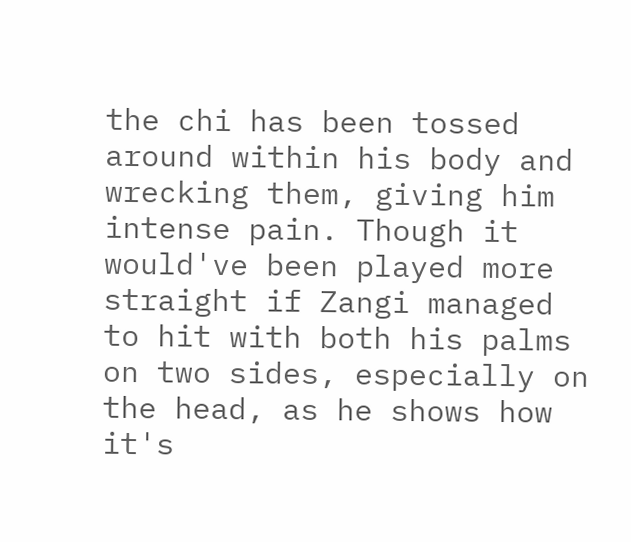the chi has been tossed around within his body and wrecking them, giving him intense pain. Though it would've been played more straight if Zangi managed to hit with both his palms on two sides, especially on the head, as he shows how it's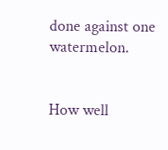done against one watermelon.


How well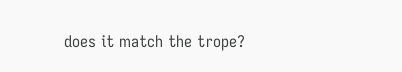does it match the trope?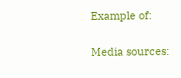Example of:


Media sources: